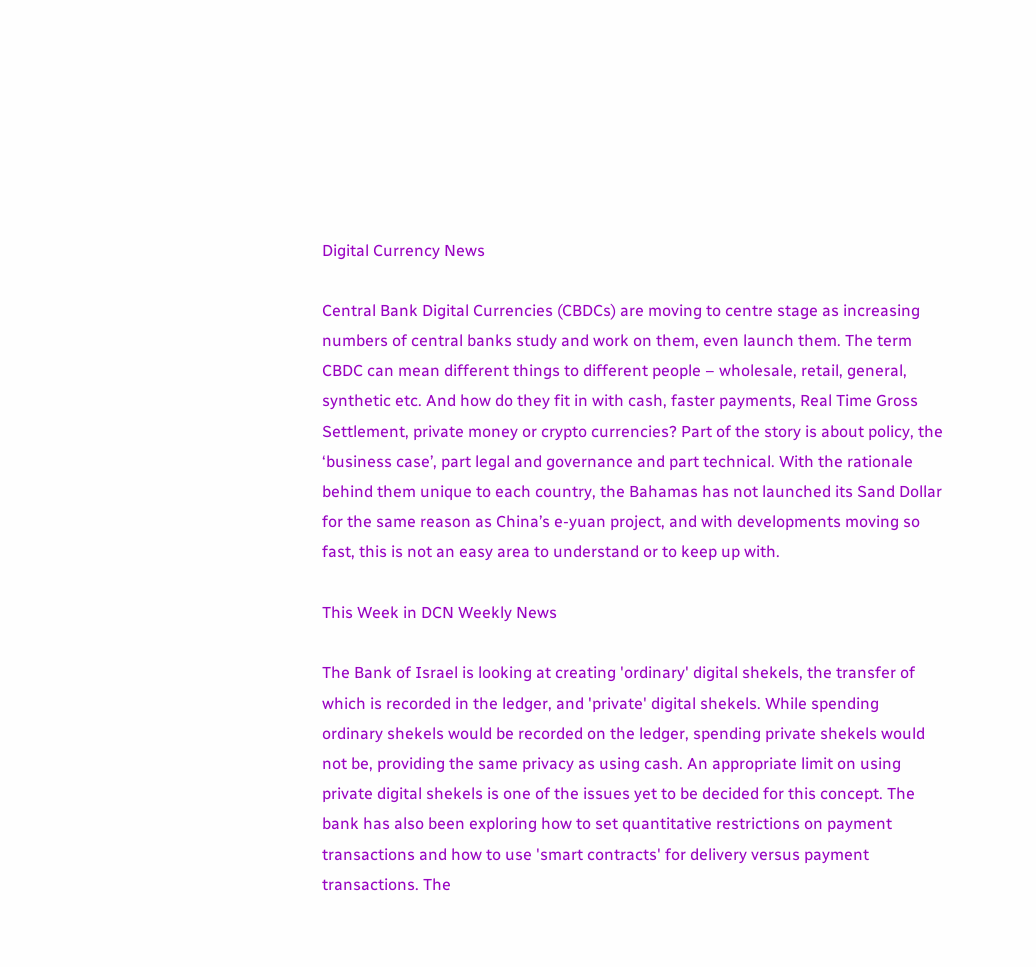Digital Currency News

Central Bank Digital Currencies (CBDCs) are moving to centre stage as increasing numbers of central banks study and work on them, even launch them. The term CBDC can mean different things to different people – wholesale, retail, general, synthetic etc. And how do they fit in with cash, faster payments, Real Time Gross Settlement, private money or crypto currencies? Part of the story is about policy, the ‘business case’, part legal and governance and part technical. With the rationale behind them unique to each country, the Bahamas has not launched its Sand Dollar for the same reason as China’s e-yuan project, and with developments moving so fast, this is not an easy area to understand or to keep up with.

This Week in DCN Weekly News

The Bank of Israel is looking at creating 'ordinary' digital shekels, the transfer of which is recorded in the ledger, and 'private' digital shekels. While spending ordinary shekels would be recorded on the ledger, spending private shekels would not be, providing the same privacy as using cash. An appropriate limit on using private digital shekels is one of the issues yet to be decided for this concept. The bank has also been exploring how to set quantitative restrictions on payment transactions and how to use 'smart contracts' for delivery versus payment transactions. The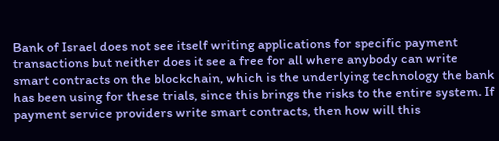Bank of Israel does not see itself writing applications for specific payment transactions but neither does it see a free for all where anybody can write smart contracts on the blockchain, which is the underlying technology the bank has been using for these trials, since this brings the risks to the entire system. If payment service providers write smart contracts, then how will this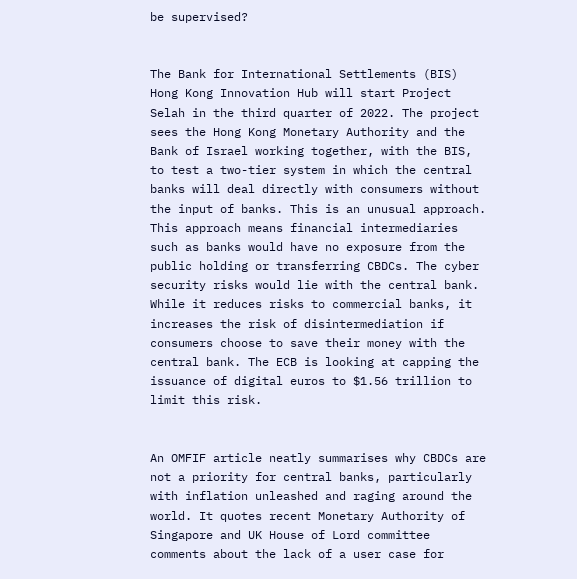be supervised?


The Bank for International Settlements (BIS) Hong Kong Innovation Hub will start Project Selah in the third quarter of 2022. The project sees the Hong Kong Monetary Authority and the Bank of Israel working together, with the BIS, to test a two-tier system in which the central banks will deal directly with consumers without the input of banks. This is an unusual approach. This approach means financial intermediaries such as banks would have no exposure from the public holding or transferring CBDCs. The cyber security risks would lie with the central bank. While it reduces risks to commercial banks, it increases the risk of disintermediation if consumers choose to save their money with the central bank. The ECB is looking at capping the issuance of digital euros to $1.56 trillion to limit this risk.


An OMFIF article neatly summarises why CBDCs are not a priority for central banks, particularly with inflation unleashed and raging around the world. It quotes recent Monetary Authority of Singapore and UK House of Lord committee comments about the lack of a user case for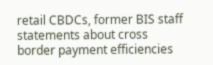retail CBDCs, former BIS staff statements about cross border payment efficiencies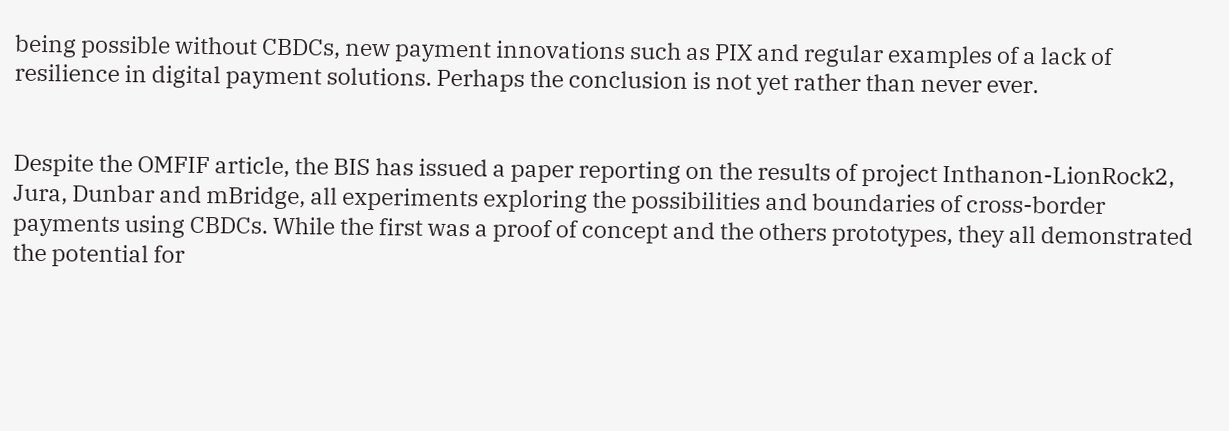being possible without CBDCs, new payment innovations such as PIX and regular examples of a lack of resilience in digital payment solutions. Perhaps the conclusion is not yet rather than never ever.


Despite the OMFIF article, the BIS has issued a paper reporting on the results of project Inthanon-LionRock2, Jura, Dunbar and mBridge, all experiments exploring the possibilities and boundaries of cross-border payments using CBDCs. While the first was a proof of concept and the others prototypes, they all demonstrated the potential for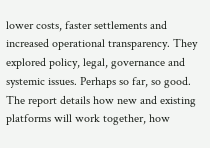lower costs, faster settlements and increased operational transparency. They explored policy, legal, governance and systemic issues. Perhaps so far, so good. The report details how new and existing platforms will work together, how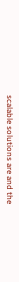scalable solutions are and the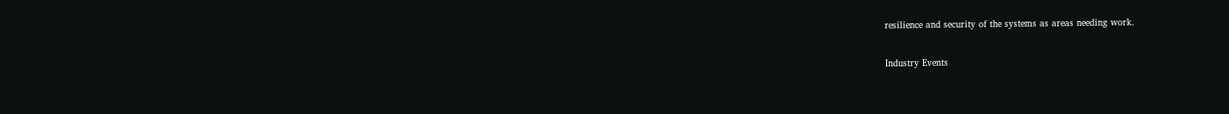resilience and security of the systems as areas needing work.

Industry Events